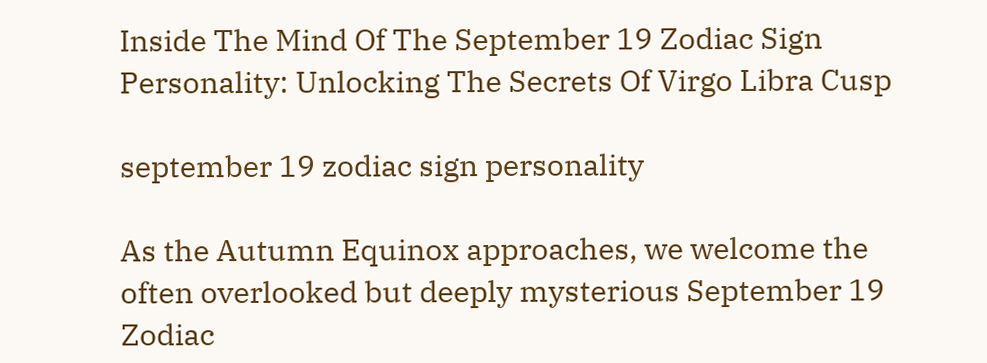Inside The Mind Of The September 19 Zodiac Sign Personality: Unlocking The Secrets Of Virgo Libra Cusp

september 19 zodiac sign personality

As the Autumn Equinox approaches, we welcome the often overlooked but deeply mysterious September 19 Zodiac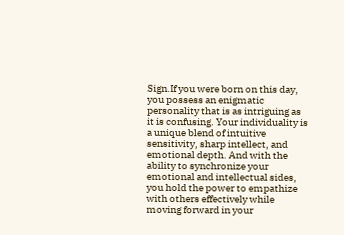Sign.If you were born on this day, you possess an enigmatic personality that is as intriguing as it is confusing. Your individuality is a unique blend of intuitive sensitivity, sharp intellect, and emotional depth. And with the ability to synchronize your emotional and intellectual sides, you hold the power to empathize with others effectively while moving forward in your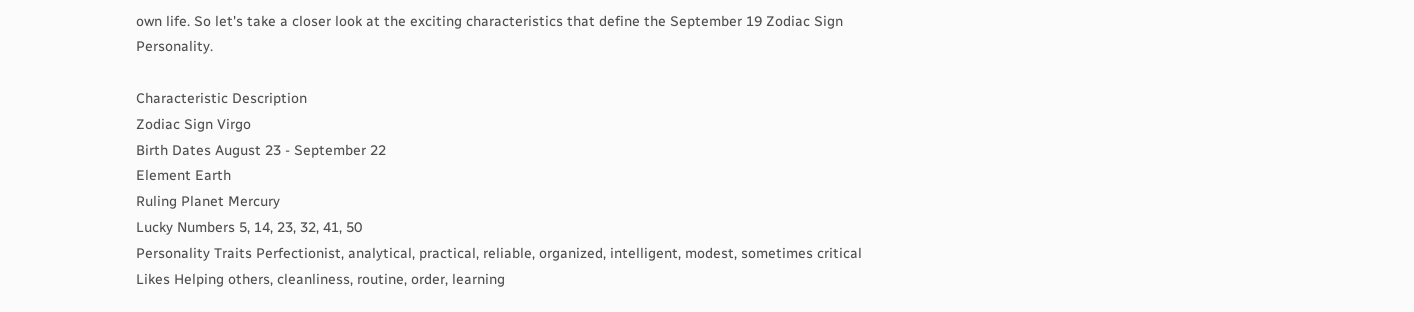own life. So let's take a closer look at the exciting characteristics that define the September 19 Zodiac Sign Personality.

Characteristic Description
Zodiac Sign Virgo
Birth Dates August 23 - September 22
Element Earth
Ruling Planet Mercury
Lucky Numbers 5, 14, 23, 32, 41, 50
Personality Traits Perfectionist, analytical, practical, reliable, organized, intelligent, modest, sometimes critical
Likes Helping others, cleanliness, routine, order, learning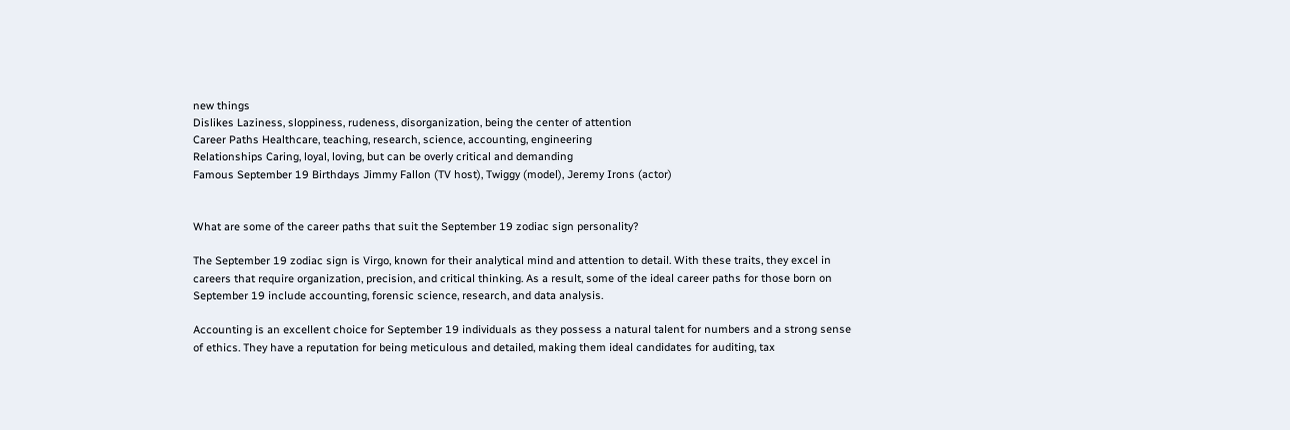new things
Dislikes Laziness, sloppiness, rudeness, disorganization, being the center of attention
Career Paths Healthcare, teaching, research, science, accounting, engineering
Relationships Caring, loyal, loving, but can be overly critical and demanding
Famous September 19 Birthdays Jimmy Fallon (TV host), Twiggy (model), Jeremy Irons (actor)


What are some of the career paths that suit the September 19 zodiac sign personality?

The September 19 zodiac sign is Virgo, known for their analytical mind and attention to detail. With these traits, they excel in careers that require organization, precision, and critical thinking. As a result, some of the ideal career paths for those born on September 19 include accounting, forensic science, research, and data analysis.

Accounting is an excellent choice for September 19 individuals as they possess a natural talent for numbers and a strong sense of ethics. They have a reputation for being meticulous and detailed, making them ideal candidates for auditing, tax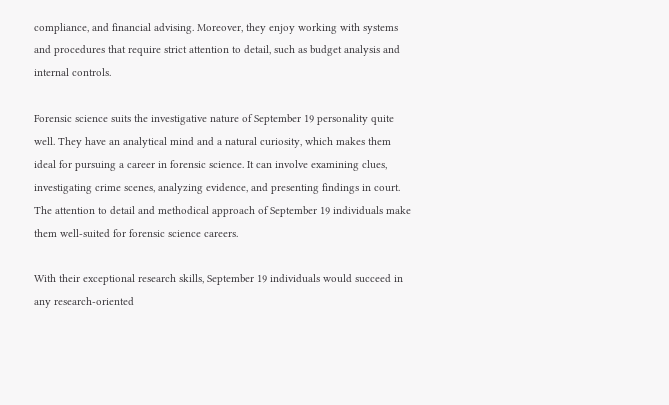compliance, and financial advising. Moreover, they enjoy working with systems and procedures that require strict attention to detail, such as budget analysis and internal controls.

Forensic science suits the investigative nature of September 19 personality quite well. They have an analytical mind and a natural curiosity, which makes them ideal for pursuing a career in forensic science. It can involve examining clues, investigating crime scenes, analyzing evidence, and presenting findings in court. The attention to detail and methodical approach of September 19 individuals make them well-suited for forensic science careers.

With their exceptional research skills, September 19 individuals would succeed in any research-oriented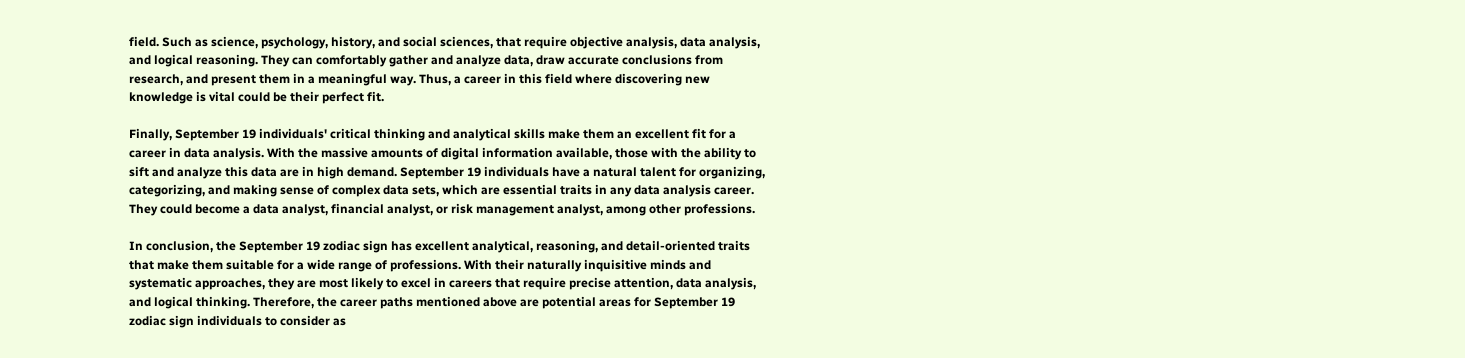field. Such as science, psychology, history, and social sciences, that require objective analysis, data analysis, and logical reasoning. They can comfortably gather and analyze data, draw accurate conclusions from research, and present them in a meaningful way. Thus, a career in this field where discovering new knowledge is vital could be their perfect fit.

Finally, September 19 individuals' critical thinking and analytical skills make them an excellent fit for a career in data analysis. With the massive amounts of digital information available, those with the ability to sift and analyze this data are in high demand. September 19 individuals have a natural talent for organizing, categorizing, and making sense of complex data sets, which are essential traits in any data analysis career. They could become a data analyst, financial analyst, or risk management analyst, among other professions.

In conclusion, the September 19 zodiac sign has excellent analytical, reasoning, and detail-oriented traits that make them suitable for a wide range of professions. With their naturally inquisitive minds and systematic approaches, they are most likely to excel in careers that require precise attention, data analysis, and logical thinking. Therefore, the career paths mentioned above are potential areas for September 19 zodiac sign individuals to consider as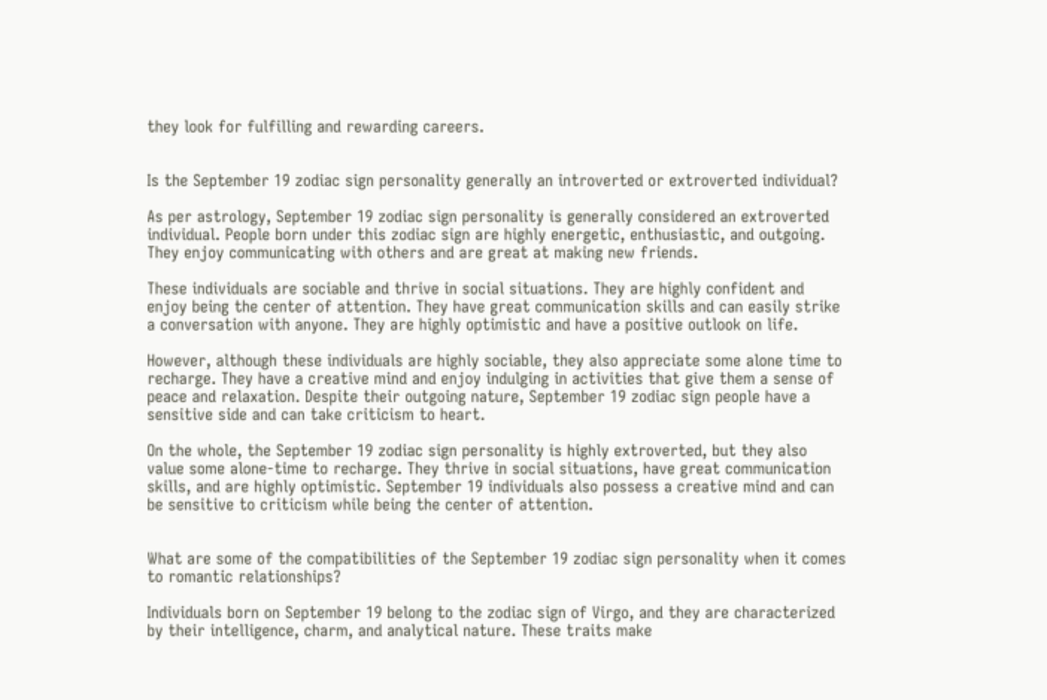they look for fulfilling and rewarding careers.


Is the September 19 zodiac sign personality generally an introverted or extroverted individual?

As per astrology, September 19 zodiac sign personality is generally considered an extroverted individual. People born under this zodiac sign are highly energetic, enthusiastic, and outgoing. They enjoy communicating with others and are great at making new friends.

These individuals are sociable and thrive in social situations. They are highly confident and enjoy being the center of attention. They have great communication skills and can easily strike a conversation with anyone. They are highly optimistic and have a positive outlook on life.

However, although these individuals are highly sociable, they also appreciate some alone time to recharge. They have a creative mind and enjoy indulging in activities that give them a sense of peace and relaxation. Despite their outgoing nature, September 19 zodiac sign people have a sensitive side and can take criticism to heart.

On the whole, the September 19 zodiac sign personality is highly extroverted, but they also value some alone-time to recharge. They thrive in social situations, have great communication skills, and are highly optimistic. September 19 individuals also possess a creative mind and can be sensitive to criticism while being the center of attention.


What are some of the compatibilities of the September 19 zodiac sign personality when it comes to romantic relationships?

Individuals born on September 19 belong to the zodiac sign of Virgo, and they are characterized by their intelligence, charm, and analytical nature. These traits make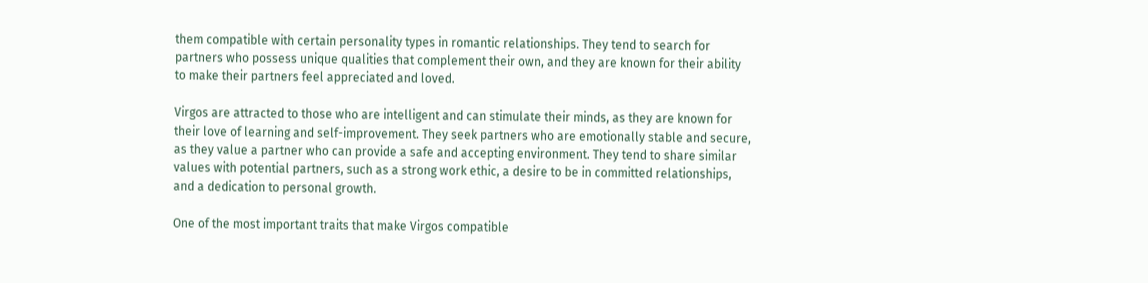them compatible with certain personality types in romantic relationships. They tend to search for partners who possess unique qualities that complement their own, and they are known for their ability to make their partners feel appreciated and loved.

Virgos are attracted to those who are intelligent and can stimulate their minds, as they are known for their love of learning and self-improvement. They seek partners who are emotionally stable and secure, as they value a partner who can provide a safe and accepting environment. They tend to share similar values with potential partners, such as a strong work ethic, a desire to be in committed relationships, and a dedication to personal growth.

One of the most important traits that make Virgos compatible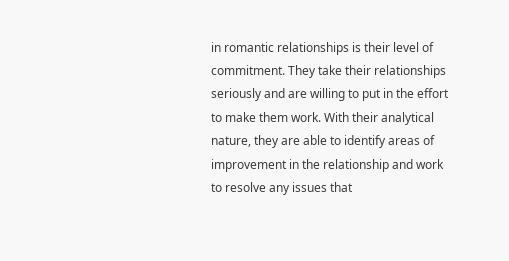in romantic relationships is their level of commitment. They take their relationships seriously and are willing to put in the effort to make them work. With their analytical nature, they are able to identify areas of improvement in the relationship and work to resolve any issues that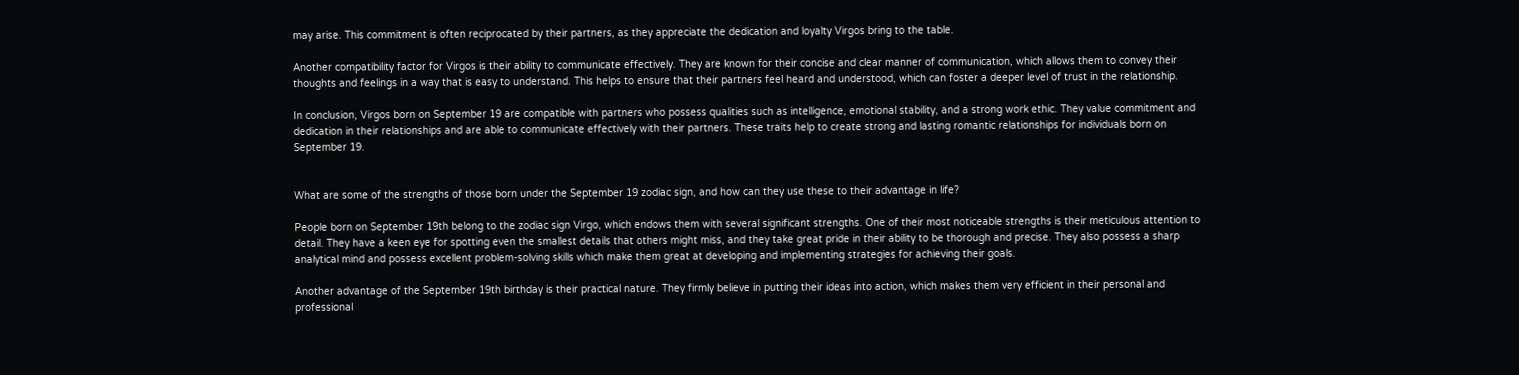may arise. This commitment is often reciprocated by their partners, as they appreciate the dedication and loyalty Virgos bring to the table.

Another compatibility factor for Virgos is their ability to communicate effectively. They are known for their concise and clear manner of communication, which allows them to convey their thoughts and feelings in a way that is easy to understand. This helps to ensure that their partners feel heard and understood, which can foster a deeper level of trust in the relationship.

In conclusion, Virgos born on September 19 are compatible with partners who possess qualities such as intelligence, emotional stability, and a strong work ethic. They value commitment and dedication in their relationships and are able to communicate effectively with their partners. These traits help to create strong and lasting romantic relationships for individuals born on September 19.


What are some of the strengths of those born under the September 19 zodiac sign, and how can they use these to their advantage in life?

People born on September 19th belong to the zodiac sign Virgo, which endows them with several significant strengths. One of their most noticeable strengths is their meticulous attention to detail. They have a keen eye for spotting even the smallest details that others might miss, and they take great pride in their ability to be thorough and precise. They also possess a sharp analytical mind and possess excellent problem-solving skills which make them great at developing and implementing strategies for achieving their goals.

Another advantage of the September 19th birthday is their practical nature. They firmly believe in putting their ideas into action, which makes them very efficient in their personal and professional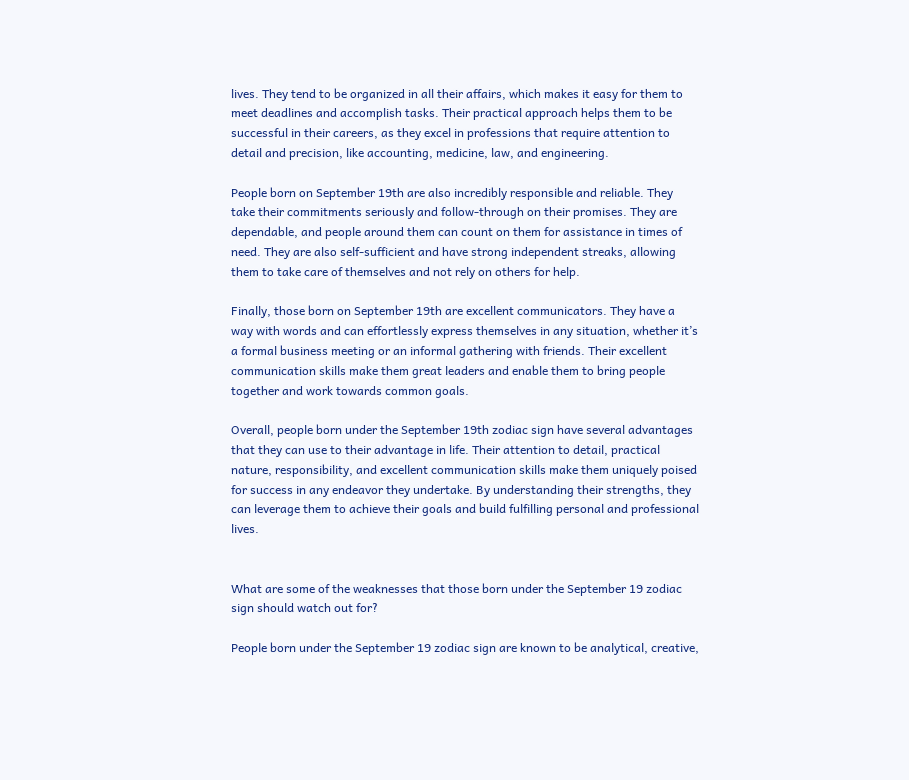lives. They tend to be organized in all their affairs, which makes it easy for them to meet deadlines and accomplish tasks. Their practical approach helps them to be successful in their careers, as they excel in professions that require attention to detail and precision, like accounting, medicine, law, and engineering.

People born on September 19th are also incredibly responsible and reliable. They take their commitments seriously and follow-through on their promises. They are dependable, and people around them can count on them for assistance in times of need. They are also self-sufficient and have strong independent streaks, allowing them to take care of themselves and not rely on others for help.

Finally, those born on September 19th are excellent communicators. They have a way with words and can effortlessly express themselves in any situation, whether it’s a formal business meeting or an informal gathering with friends. Their excellent communication skills make them great leaders and enable them to bring people together and work towards common goals.

Overall, people born under the September 19th zodiac sign have several advantages that they can use to their advantage in life. Their attention to detail, practical nature, responsibility, and excellent communication skills make them uniquely poised for success in any endeavor they undertake. By understanding their strengths, they can leverage them to achieve their goals and build fulfilling personal and professional lives.


What are some of the weaknesses that those born under the September 19 zodiac sign should watch out for?

People born under the September 19 zodiac sign are known to be analytical, creative,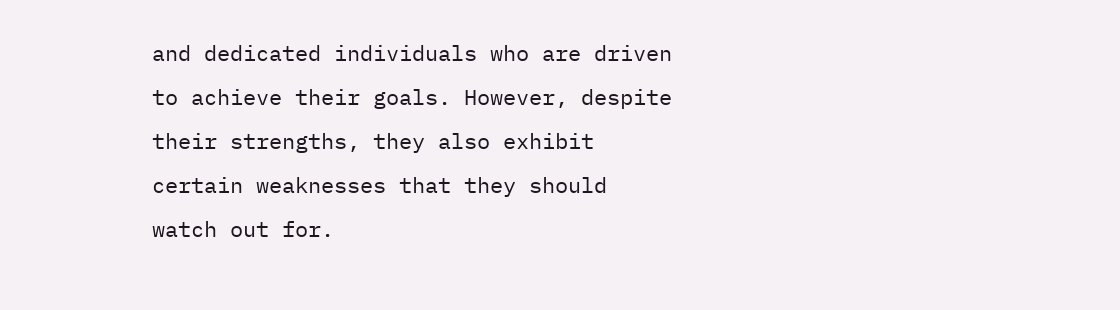and dedicated individuals who are driven to achieve their goals. However, despite their strengths, they also exhibit certain weaknesses that they should watch out for.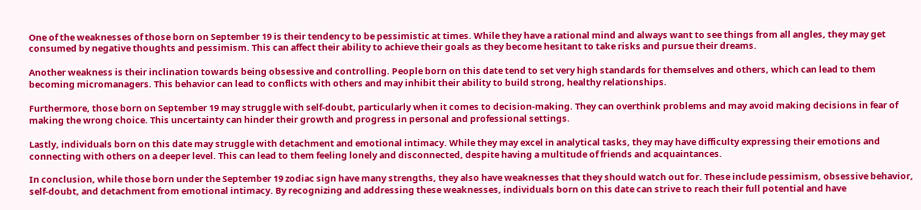One of the weaknesses of those born on September 19 is their tendency to be pessimistic at times. While they have a rational mind and always want to see things from all angles, they may get consumed by negative thoughts and pessimism. This can affect their ability to achieve their goals as they become hesitant to take risks and pursue their dreams.

Another weakness is their inclination towards being obsessive and controlling. People born on this date tend to set very high standards for themselves and others, which can lead to them becoming micromanagers. This behavior can lead to conflicts with others and may inhibit their ability to build strong, healthy relationships.

Furthermore, those born on September 19 may struggle with self-doubt, particularly when it comes to decision-making. They can overthink problems and may avoid making decisions in fear of making the wrong choice. This uncertainty can hinder their growth and progress in personal and professional settings.

Lastly, individuals born on this date may struggle with detachment and emotional intimacy. While they may excel in analytical tasks, they may have difficulty expressing their emotions and connecting with others on a deeper level. This can lead to them feeling lonely and disconnected, despite having a multitude of friends and acquaintances.

In conclusion, while those born under the September 19 zodiac sign have many strengths, they also have weaknesses that they should watch out for. These include pessimism, obsessive behavior, self-doubt, and detachment from emotional intimacy. By recognizing and addressing these weaknesses, individuals born on this date can strive to reach their full potential and have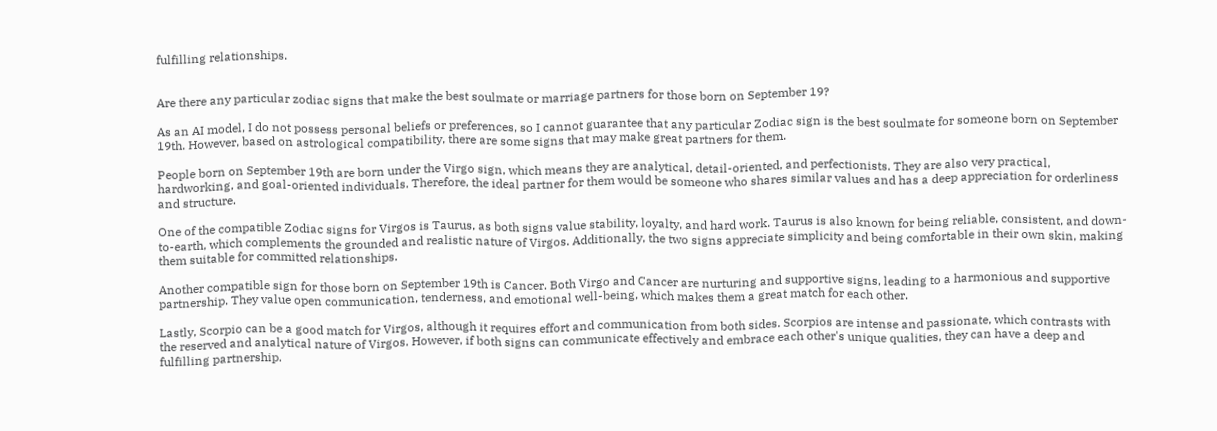fulfilling relationships.


Are there any particular zodiac signs that make the best soulmate or marriage partners for those born on September 19?

As an AI model, I do not possess personal beliefs or preferences, so I cannot guarantee that any particular Zodiac sign is the best soulmate for someone born on September 19th. However, based on astrological compatibility, there are some signs that may make great partners for them.

People born on September 19th are born under the Virgo sign, which means they are analytical, detail-oriented, and perfectionists. They are also very practical, hardworking, and goal-oriented individuals. Therefore, the ideal partner for them would be someone who shares similar values and has a deep appreciation for orderliness and structure.

One of the compatible Zodiac signs for Virgos is Taurus, as both signs value stability, loyalty, and hard work. Taurus is also known for being reliable, consistent, and down-to-earth, which complements the grounded and realistic nature of Virgos. Additionally, the two signs appreciate simplicity and being comfortable in their own skin, making them suitable for committed relationships.

Another compatible sign for those born on September 19th is Cancer. Both Virgo and Cancer are nurturing and supportive signs, leading to a harmonious and supportive partnership. They value open communication, tenderness, and emotional well-being, which makes them a great match for each other.

Lastly, Scorpio can be a good match for Virgos, although it requires effort and communication from both sides. Scorpios are intense and passionate, which contrasts with the reserved and analytical nature of Virgos. However, if both signs can communicate effectively and embrace each other's unique qualities, they can have a deep and fulfilling partnership.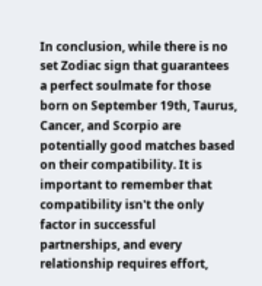In conclusion, while there is no set Zodiac sign that guarantees a perfect soulmate for those born on September 19th, Taurus, Cancer, and Scorpio are potentially good matches based on their compatibility. It is important to remember that compatibility isn't the only factor in successful partnerships, and every relationship requires effort,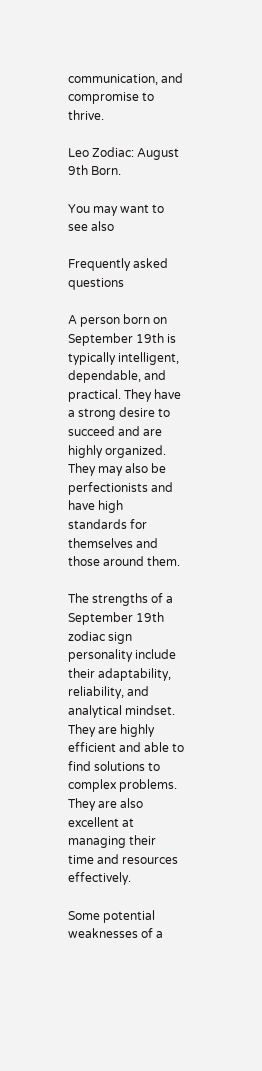communication, and compromise to thrive.

Leo Zodiac: August 9th Born.

You may want to see also

Frequently asked questions

A person born on September 19th is typically intelligent, dependable, and practical. They have a strong desire to succeed and are highly organized. They may also be perfectionists and have high standards for themselves and those around them.

The strengths of a September 19th zodiac sign personality include their adaptability, reliability, and analytical mindset. They are highly efficient and able to find solutions to complex problems. They are also excellent at managing their time and resources effectively.

Some potential weaknesses of a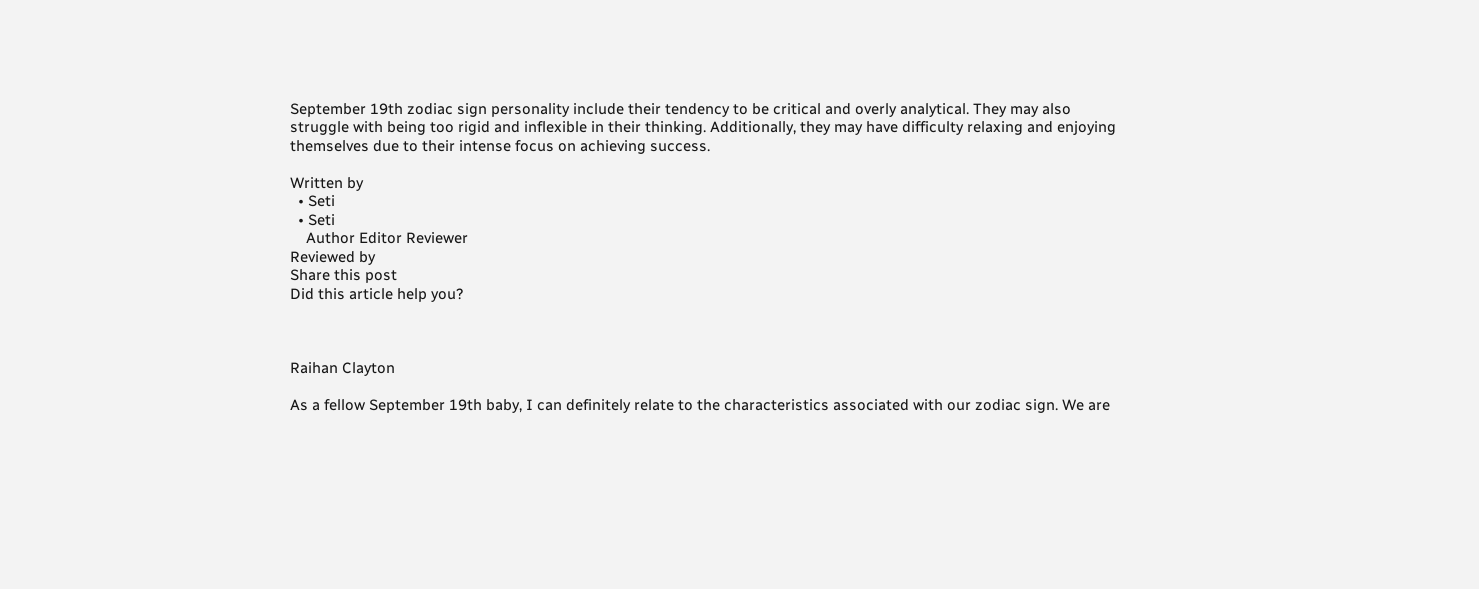September 19th zodiac sign personality include their tendency to be critical and overly analytical. They may also struggle with being too rigid and inflexible in their thinking. Additionally, they may have difficulty relaxing and enjoying themselves due to their intense focus on achieving success.

Written by
  • Seti
  • Seti
    Author Editor Reviewer
Reviewed by
Share this post
Did this article help you?



Raihan Clayton

As a fellow September 19th baby, I can definitely relate to the characteristics associated with our zodiac sign. We are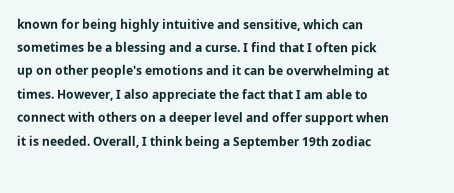known for being highly intuitive and sensitive, which can sometimes be a blessing and a curse. I find that I often pick up on other people's emotions and it can be overwhelming at times. However, I also appreciate the fact that I am able to connect with others on a deeper level and offer support when it is needed. Overall, I think being a September 19th zodiac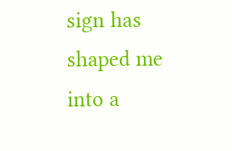sign has shaped me into a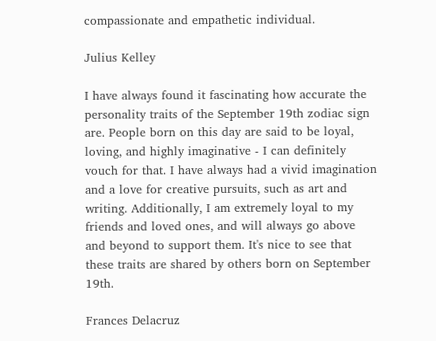compassionate and empathetic individual.

Julius Kelley

I have always found it fascinating how accurate the personality traits of the September 19th zodiac sign are. People born on this day are said to be loyal, loving, and highly imaginative - I can definitely vouch for that. I have always had a vivid imagination and a love for creative pursuits, such as art and writing. Additionally, I am extremely loyal to my friends and loved ones, and will always go above and beyond to support them. It's nice to see that these traits are shared by others born on September 19th.

Frances Delacruz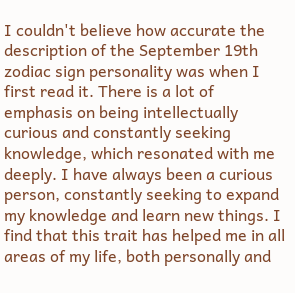I couldn't believe how accurate the description of the September 19th zodiac sign personality was when I first read it. There is a lot of emphasis on being intellectually curious and constantly seeking knowledge, which resonated with me deeply. I have always been a curious person, constantly seeking to expand my knowledge and learn new things. I find that this trait has helped me in all areas of my life, both personally and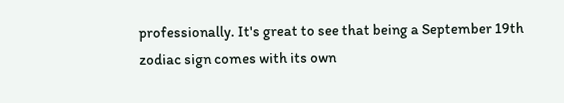professionally. It's great to see that being a September 19th zodiac sign comes with its own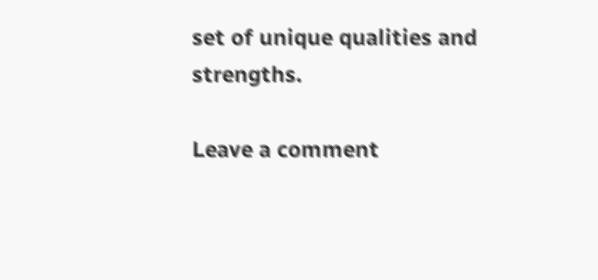set of unique qualities and strengths.

Leave a comment